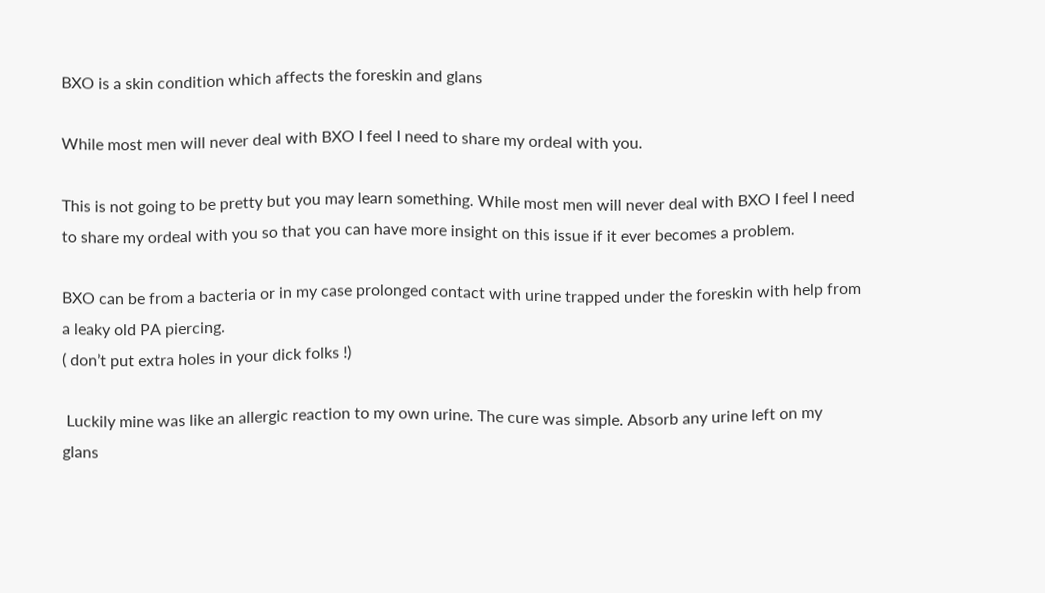BXO is a skin condition which affects the foreskin and glans

While most men will never deal with BXO I feel I need to share my ordeal with you.

This is not going to be pretty but you may learn something. While most men will never deal with BXO I feel I need to share my ordeal with you so that you can have more insight on this issue if it ever becomes a problem.

BXO can be from a bacteria or in my case prolonged contact with urine trapped under the foreskin with help from a leaky old PA piercing.
( don’t put extra holes in your dick folks !)

 Luckily mine was like an allergic reaction to my own urine. The cure was simple. Absorb any urine left on my glans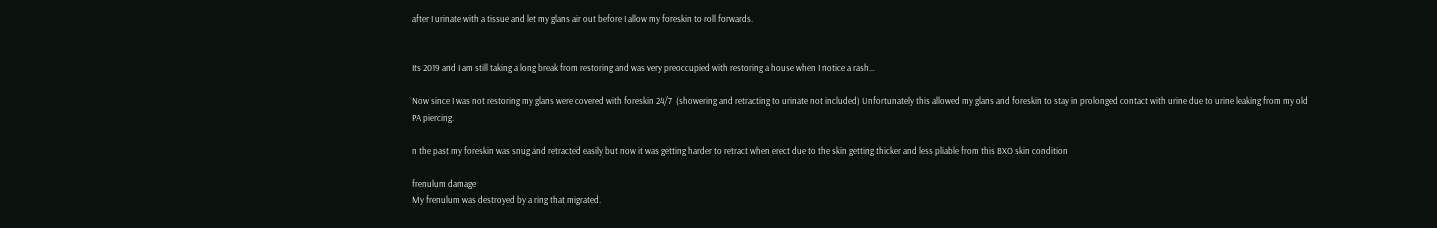after I urinate with a tissue and let my glans air out before I allow my foreskin to roll forwards.


Its 2019 and I am still taking a long break from restoring and was very preoccupied with restoring a house when I notice a rash…

Now since I was not restoring my glans were covered with foreskin 24/7  (showering and retracting to urinate not included) Unfortunately this allowed my glans and foreskin to stay in prolonged contact with urine due to urine leaking from my old PA piercing.

n the past my foreskin was snug and retracted easily but now it was getting harder to retract when erect due to the skin getting thicker and less pliable from this BXO skin condition

frenulum damage
My frenulum was destroyed by a ring that migrated.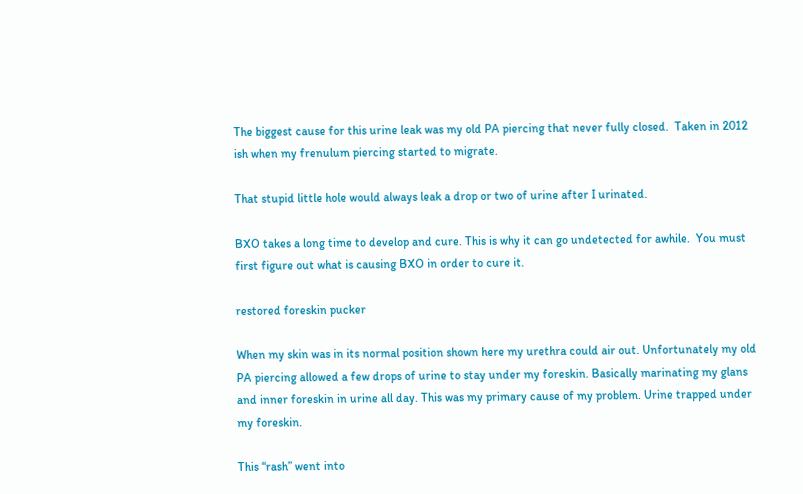The biggest cause for this urine leak was my old PA piercing that never fully closed.  Taken in 2012 ish when my frenulum piercing started to migrate.

That stupid little hole would always leak a drop or two of urine after I urinated.

BXO takes a long time to develop and cure. This is why it can go undetected for awhile.  You must first figure out what is causing BXO in order to cure it.

restored foreskin pucker

When my skin was in its normal position shown here my urethra could air out. Unfortunately my old PA piercing allowed a few drops of urine to stay under my foreskin. Basically marinating my glans and inner foreskin in urine all day. This was my primary cause of my problem. Urine trapped under my foreskin.

This “rash” went into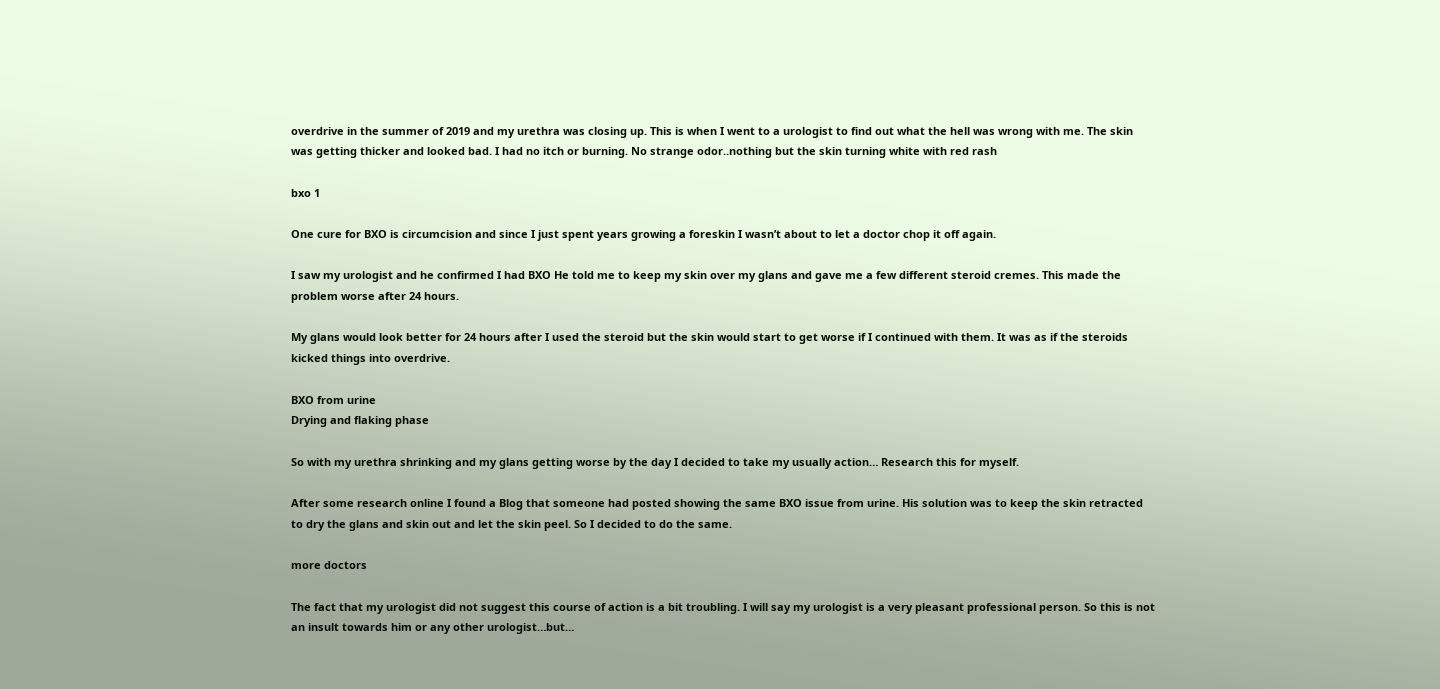overdrive in the summer of 2019 and my urethra was closing up. This is when I went to a urologist to find out what the hell was wrong with me. The skin was getting thicker and looked bad. I had no itch or burning. No strange odor..nothing but the skin turning white with red rash

bxo 1

One cure for BXO is circumcision and since I just spent years growing a foreskin I wasn’t about to let a doctor chop it off again.

I saw my urologist and he confirmed I had BXO He told me to keep my skin over my glans and gave me a few different steroid cremes. This made the problem worse after 24 hours.

My glans would look better for 24 hours after I used the steroid but the skin would start to get worse if I continued with them. It was as if the steroids kicked things into overdrive.

BXO from urine
Drying and flaking phase

So with my urethra shrinking and my glans getting worse by the day I decided to take my usually action… Research this for myself.

After some research online I found a Blog that someone had posted showing the same BXO issue from urine. His solution was to keep the skin retracted to dry the glans and skin out and let the skin peel. So I decided to do the same.

more doctors

The fact that my urologist did not suggest this course of action is a bit troubling. I will say my urologist is a very pleasant professional person. So this is not an insult towards him or any other urologist…but…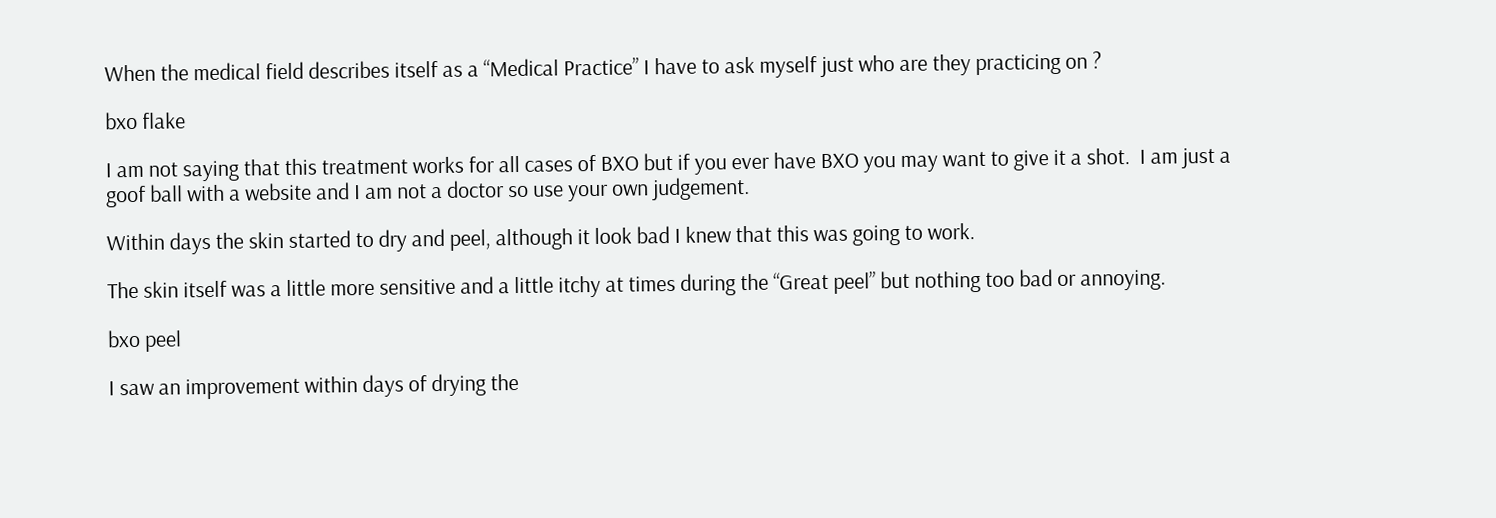When the medical field describes itself as a “Medical Practice” I have to ask myself just who are they practicing on ?

bxo flake

I am not saying that this treatment works for all cases of BXO but if you ever have BXO you may want to give it a shot.  I am just a goof ball with a website and I am not a doctor so use your own judgement.

Within days the skin started to dry and peel, although it look bad I knew that this was going to work.

The skin itself was a little more sensitive and a little itchy at times during the “Great peel” but nothing too bad or annoying.

bxo peel

I saw an improvement within days of drying the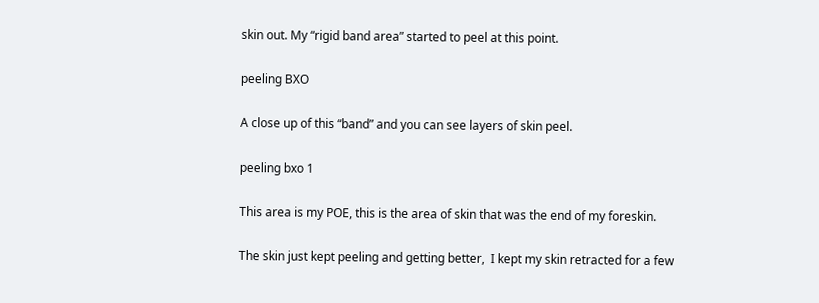skin out. My “rigid band area” started to peel at this point.

peeling BXO

A close up of this “band” and you can see layers of skin peel.

peeling bxo 1

This area is my POE, this is the area of skin that was the end of my foreskin.

The skin just kept peeling and getting better,  I kept my skin retracted for a few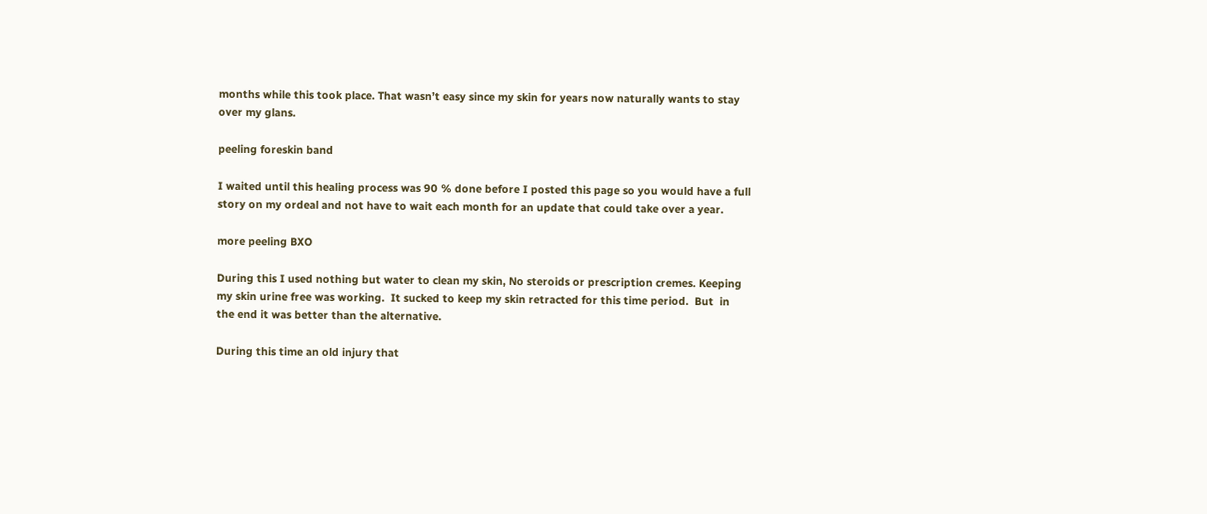months while this took place. That wasn’t easy since my skin for years now naturally wants to stay over my glans.

peeling foreskin band

I waited until this healing process was 90 % done before I posted this page so you would have a full story on my ordeal and not have to wait each month for an update that could take over a year.

more peeling BXO

During this I used nothing but water to clean my skin, No steroids or prescription cremes. Keeping my skin urine free was working.  It sucked to keep my skin retracted for this time period.  But  in the end it was better than the alternative.

During this time an old injury that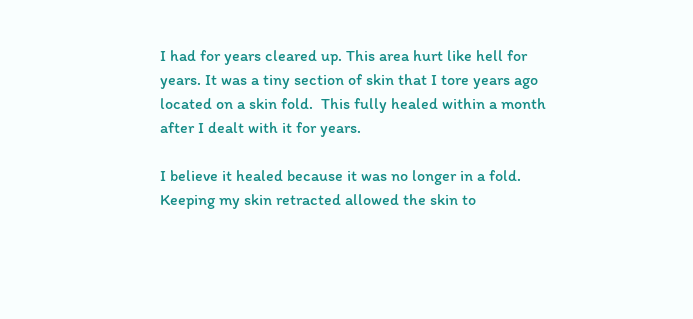I had for years cleared up. This area hurt like hell for years. It was a tiny section of skin that I tore years ago located on a skin fold.  This fully healed within a month after I dealt with it for years.

I believe it healed because it was no longer in a fold. Keeping my skin retracted allowed the skin to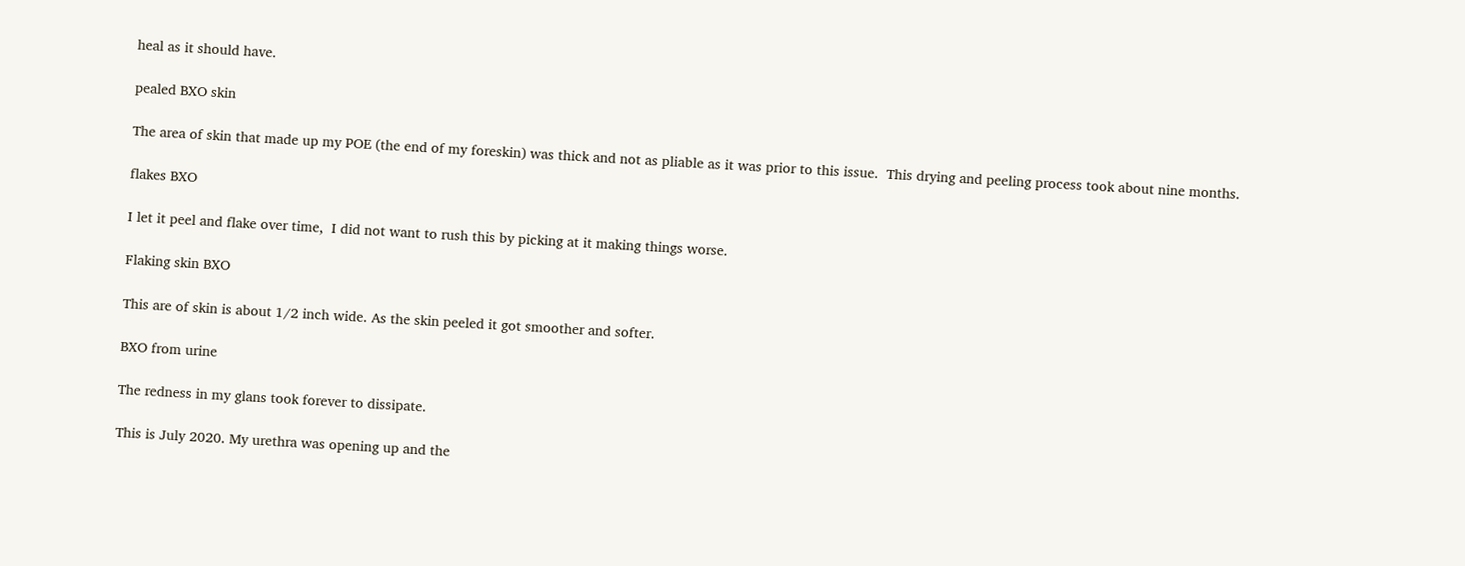heal as it should have.

pealed BXO skin

The area of skin that made up my POE (the end of my foreskin) was thick and not as pliable as it was prior to this issue.  This drying and peeling process took about nine months.

flakes BXO

I let it peel and flake over time,  I did not want to rush this by picking at it making things worse.

Flaking skin BXO

This are of skin is about 1/2 inch wide. As the skin peeled it got smoother and softer.

BXO from urine

The redness in my glans took forever to dissipate.

This is July 2020. My urethra was opening up and the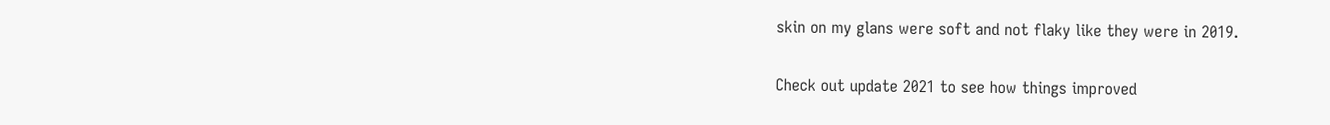skin on my glans were soft and not flaky like they were in 2019.

Check out update 2021 to see how things improved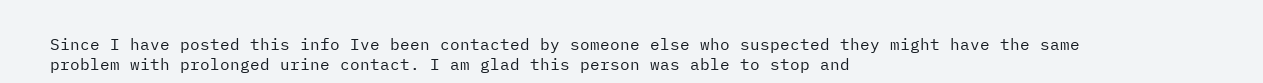Since I have posted this info Ive been contacted by someone else who suspected they might have the same problem with prolonged urine contact. I am glad this person was able to stop and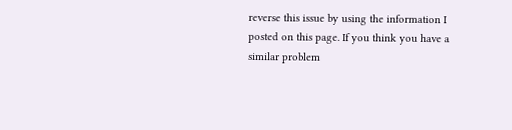reverse this issue by using the information I posted on this page. If you think you have a similar problem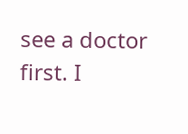see a doctor first. I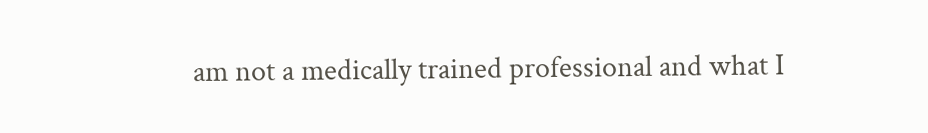am not a medically trained professional and what I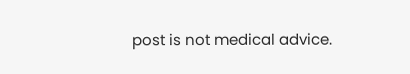post is not medical advice.